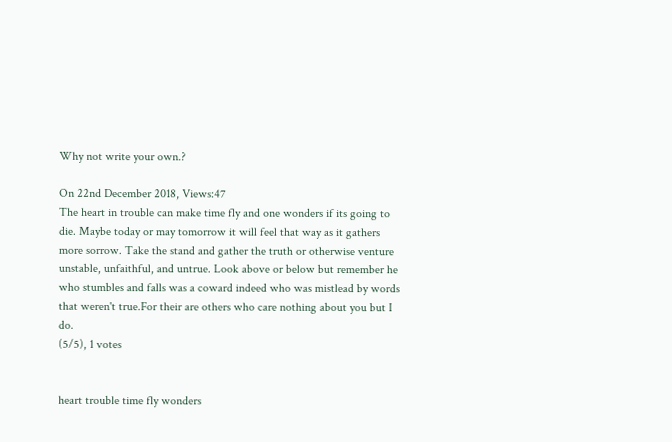Why not write your own.?

On 22nd December 2018, Views:47
The heart in trouble can make time fly and one wonders if its going to die. Maybe today or may tomorrow it will feel that way as it gathers more sorrow. Take the stand and gather the truth or otherwise venture unstable, unfaithful, and untrue. Look above or below but remember he who stumbles and falls was a coward indeed who was mistlead by words that weren't true.For their are others who care nothing about you but I do.
(5/5), 1 votes


heart trouble time fly wonders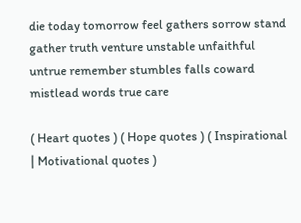die today tomorrow feel gathers sorrow stand gather truth venture unstable unfaithful untrue remember stumbles falls coward mistlead words true care

( Heart quotes ) ( Hope quotes ) ( Inspirational | Motivational quotes )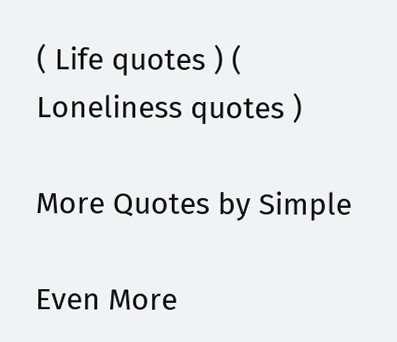( Life quotes ) ( Loneliness quotes )

More Quotes by Simple

Even More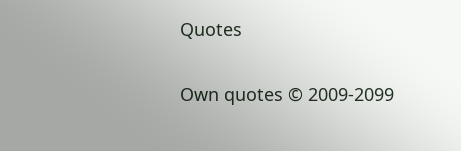Quotes

Own quotes © 2009-2099